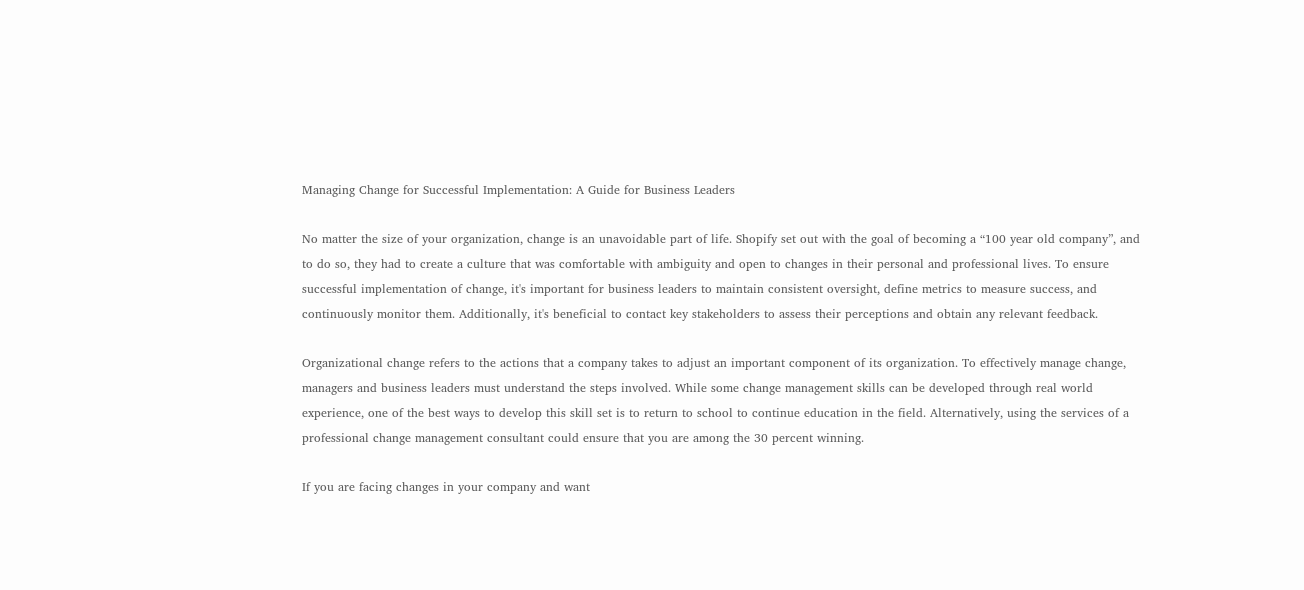Managing Change for Successful Implementation: A Guide for Business Leaders

No matter the size of your organization, change is an unavoidable part of life. Shopify set out with the goal of becoming a “100 year old company”, and to do so, they had to create a culture that was comfortable with ambiguity and open to changes in their personal and professional lives. To ensure successful implementation of change, it's important for business leaders to maintain consistent oversight, define metrics to measure success, and continuously monitor them. Additionally, it's beneficial to contact key stakeholders to assess their perceptions and obtain any relevant feedback.

Organizational change refers to the actions that a company takes to adjust an important component of its organization. To effectively manage change, managers and business leaders must understand the steps involved. While some change management skills can be developed through real world experience, one of the best ways to develop this skill set is to return to school to continue education in the field. Alternatively, using the services of a professional change management consultant could ensure that you are among the 30 percent winning.

If you are facing changes in your company and want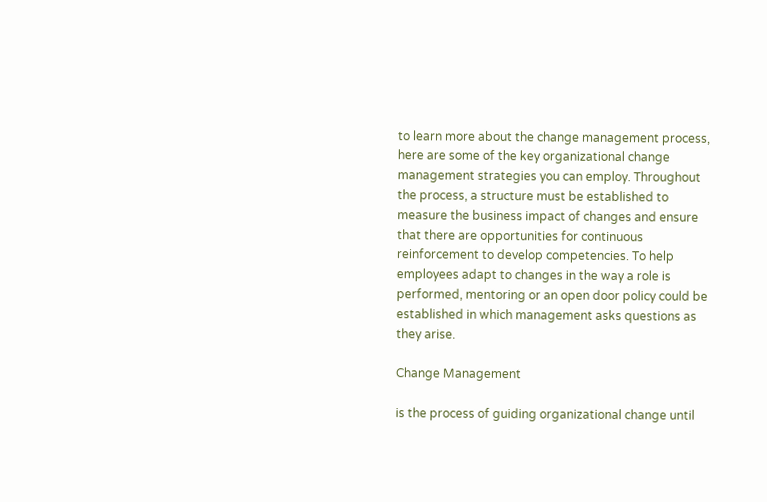to learn more about the change management process, here are some of the key organizational change management strategies you can employ. Throughout the process, a structure must be established to measure the business impact of changes and ensure that there are opportunities for continuous reinforcement to develop competencies. To help employees adapt to changes in the way a role is performed, mentoring or an open door policy could be established in which management asks questions as they arise.

Change Management

is the process of guiding organizational change until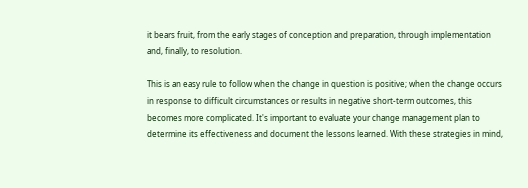it bears fruit, from the early stages of conception and preparation, through implementation and, finally, to resolution.

This is an easy rule to follow when the change in question is positive; when the change occurs in response to difficult circumstances or results in negative short-term outcomes, this becomes more complicated. It's important to evaluate your change management plan to determine its effectiveness and document the lessons learned. With these strategies in mind,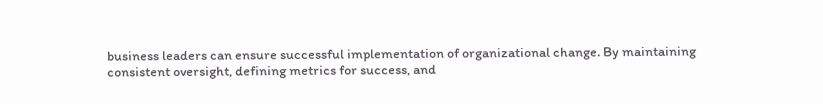business leaders can ensure successful implementation of organizational change. By maintaining consistent oversight, defining metrics for success, and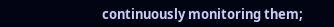continuously monitoring them;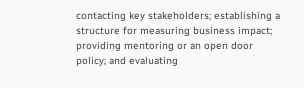contacting key stakeholders; establishing a structure for measuring business impact; providing mentoring or an open door policy; and evaluating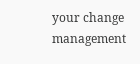your change management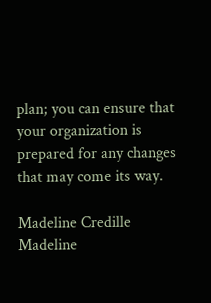plan; you can ensure that your organization is prepared for any changes that may come its way.

Madeline Credille
Madeline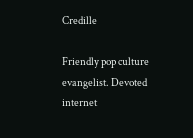Credille

Friendly pop culture evangelist. Devoted internet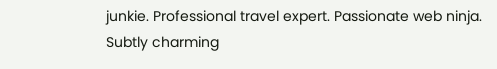junkie. Professional travel expert. Passionate web ninja. Subtly charming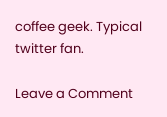coffee geek. Typical twitter fan.

Leave a Comment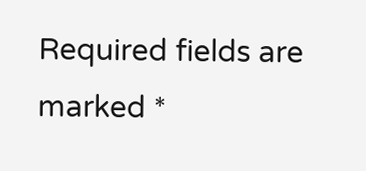Required fields are marked *